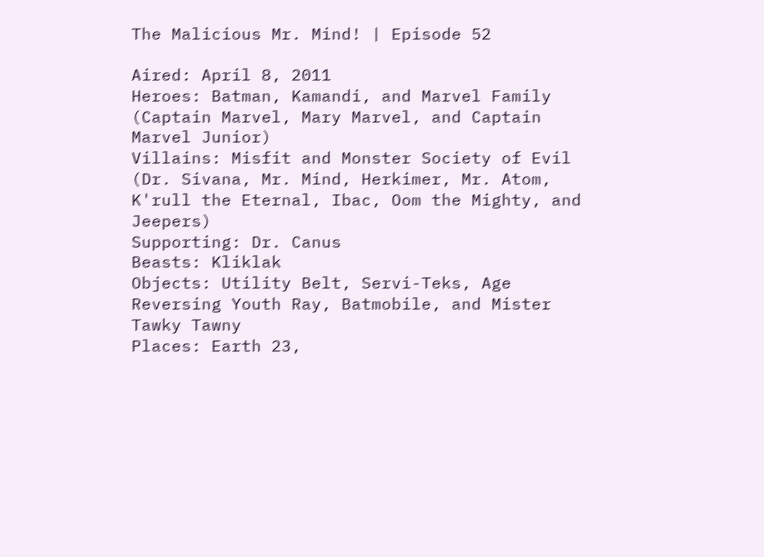The Malicious Mr. Mind! | Episode 52

Aired: April 8, 2011
Heroes: Batman, Kamandi, and Marvel Family (Captain Marvel, Mary Marvel, and Captain Marvel Junior)
Villains: Misfit and Monster Society of Evil (Dr. Sivana, Mr. Mind, Herkimer, Mr. Atom, K'rull the Eternal, Ibac, Oom the Mighty, and Jeepers)
Supporting: Dr. Canus
Beasts: Kliklak
Objects: Utility Belt, Servi-Teks, Age Reversing Youth Ray, Batmobile, and Mister Tawky Tawny
Places: Earth 23,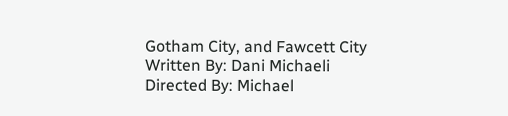Gotham City, and Fawcett City
Written By: Dani Michaeli
Directed By: Michael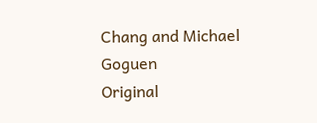Chang and Michael Goguen
Original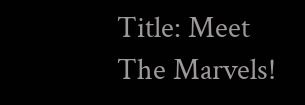Title: Meet The Marvels!